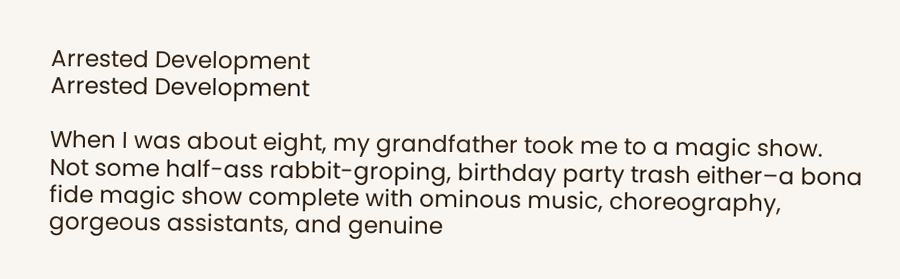Arrested Development
Arrested Development

When I was about eight, my grandfather took me to a magic show. Not some half-ass rabbit-groping, birthday party trash either–a bona fide magic show complete with ominous music, choreography, gorgeous assistants, and genuine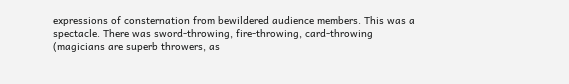expressions of consternation from bewildered audience members. This was a spectacle. There was sword-throwing, fire-throwing, card-throwing (magicians are superb throwers, as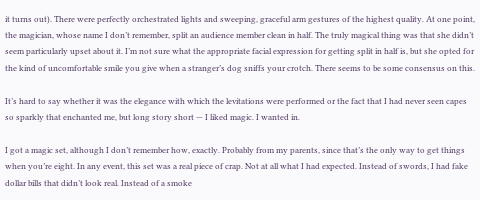it turns out). There were perfectly orchestrated lights and sweeping, graceful arm gestures of the highest quality. At one point, the magician, whose name I don’t remember, split an audience member clean in half. The truly magical thing was that she didn’t seem particularly upset about it. I’m not sure what the appropriate facial expression for getting split in half is, but she opted for the kind of uncomfortable smile you give when a stranger’s dog sniffs your crotch. There seems to be some consensus on this.

It’s hard to say whether it was the elegance with which the levitations were performed or the fact that I had never seen capes so sparkly that enchanted me, but long story short — I liked magic. I wanted in.

I got a magic set, although I don’t remember how, exactly. Probably from my parents, since that’s the only way to get things when you’re eight. In any event, this set was a real piece of crap. Not at all what I had expected. Instead of swords, I had fake dollar bills that didn’t look real. Instead of a smoke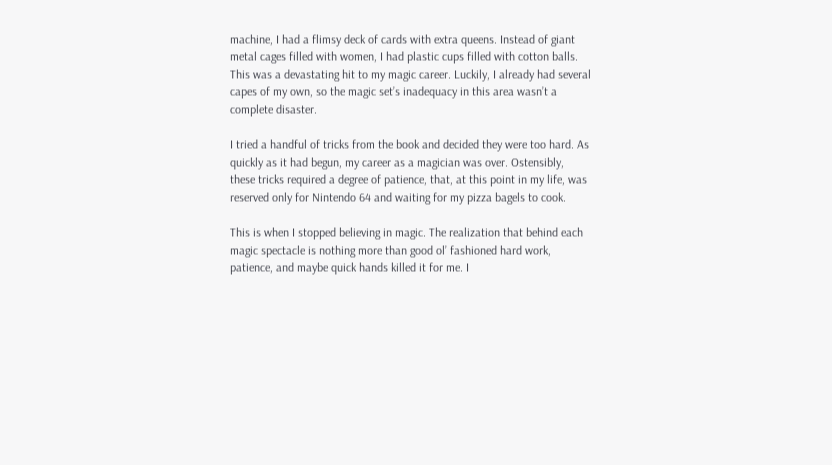machine, I had a flimsy deck of cards with extra queens. Instead of giant metal cages filled with women, I had plastic cups filled with cotton balls. This was a devastating hit to my magic career. Luckily, I already had several capes of my own, so the magic set’s inadequacy in this area wasn’t a complete disaster.

I tried a handful of tricks from the book and decided they were too hard. As quickly as it had begun, my career as a magician was over. Ostensibly, these tricks required a degree of patience, that, at this point in my life, was reserved only for Nintendo 64 and waiting for my pizza bagels to cook.

This is when I stopped believing in magic. The realization that behind each magic spectacle is nothing more than good ol’ fashioned hard work, patience, and maybe quick hands killed it for me. I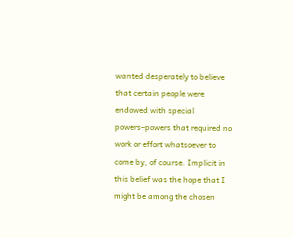wanted desperately to believe that certain people were endowed with special powers–powers that required no work or effort whatsoever to come by, of course. Implicit in this belief was the hope that I might be among the chosen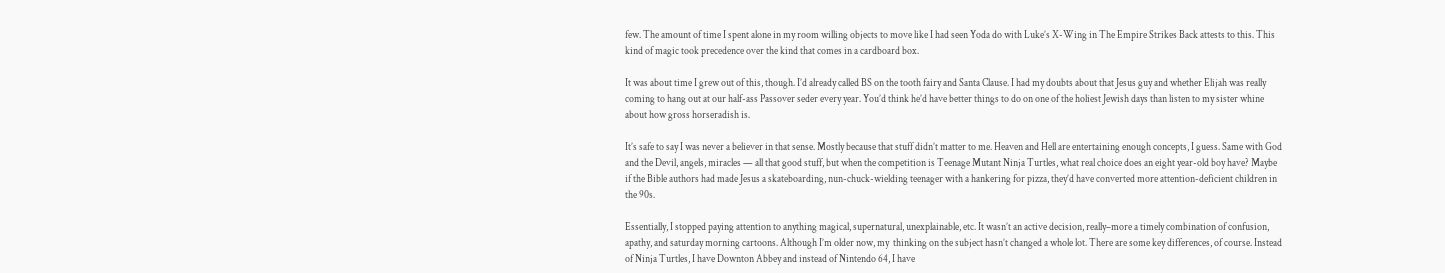few. The amount of time I spent alone in my room willing objects to move like I had seen Yoda do with Luke’s X-Wing in The Empire Strikes Back attests to this. This kind of magic took precedence over the kind that comes in a cardboard box.

It was about time I grew out of this, though. I’d already called BS on the tooth fairy and Santa Clause. I had my doubts about that Jesus guy and whether Elijah was really coming to hang out at our half-ass Passover seder every year. You’d think he’d have better things to do on one of the holiest Jewish days than listen to my sister whine about how gross horseradish is.

It’s safe to say I was never a believer in that sense. Mostly because that stuff didn’t matter to me. Heaven and Hell are entertaining enough concepts, I guess. Same with God and the Devil, angels, miracles — all that good stuff, but when the competition is Teenage Mutant Ninja Turtles, what real choice does an eight year-old boy have? Maybe if the Bible authors had made Jesus a skateboarding, nun-chuck-wielding teenager with a hankering for pizza, they’d have converted more attention-deficient children in the 90s.

Essentially, I stopped paying attention to anything magical, supernatural, unexplainable, etc. It wasn’t an active decision, really–more a timely combination of confusion, apathy, and saturday morning cartoons. Although I’m older now, my  thinking on the subject hasn’t changed a whole lot. There are some key differences, of course. Instead of Ninja Turtles, I have Downton Abbey and instead of Nintendo 64, I have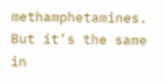methamphetamines. But it’s the same in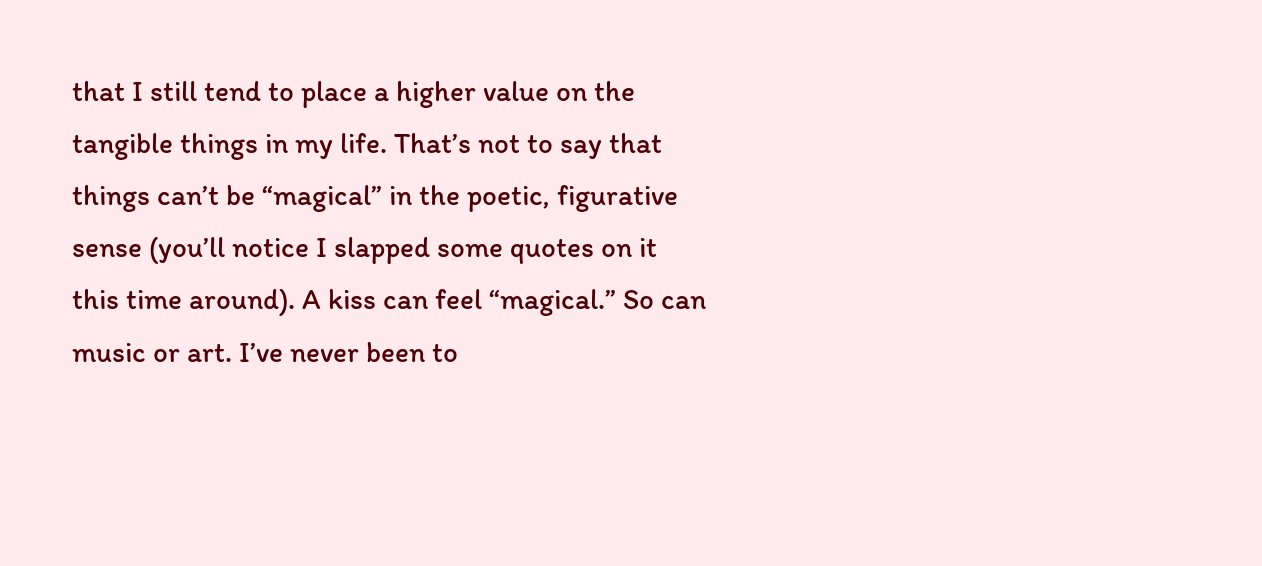that I still tend to place a higher value on the tangible things in my life. That’s not to say that things can’t be “magical” in the poetic, figurative sense (you’ll notice I slapped some quotes on it this time around). A kiss can feel “magical.” So can music or art. I’ve never been to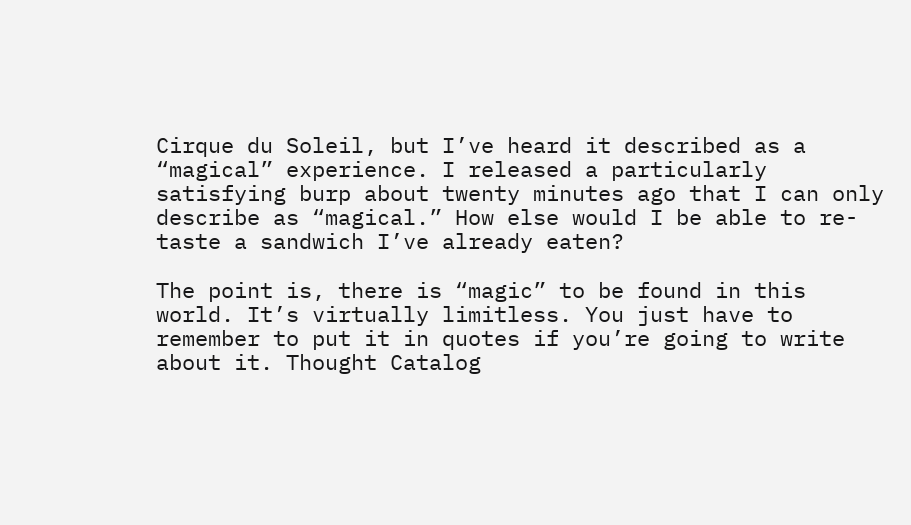Cirque du Soleil, but I’ve heard it described as a “magical” experience. I released a particularly satisfying burp about twenty minutes ago that I can only describe as “magical.” How else would I be able to re-taste a sandwich I’ve already eaten?

The point is, there is “magic” to be found in this world. It’s virtually limitless. You just have to remember to put it in quotes if you’re going to write about it. Thought Catalog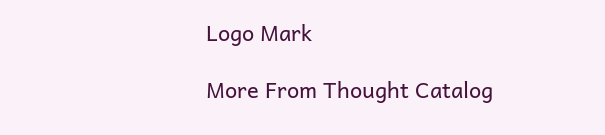Logo Mark

More From Thought Catalog